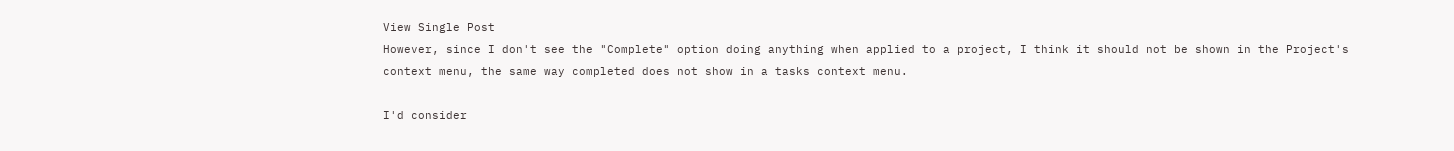View Single Post
However, since I don't see the "Complete" option doing anything when applied to a project, I think it should not be shown in the Project's context menu, the same way completed does not show in a tasks context menu.

I'd consider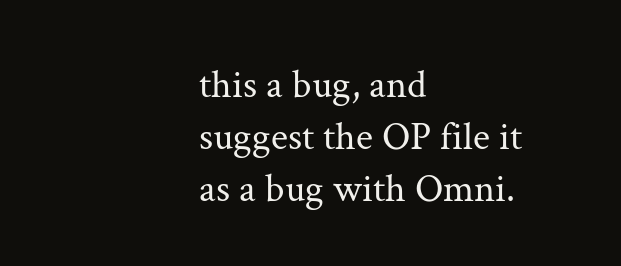this a bug, and suggest the OP file it as a bug with Omni.